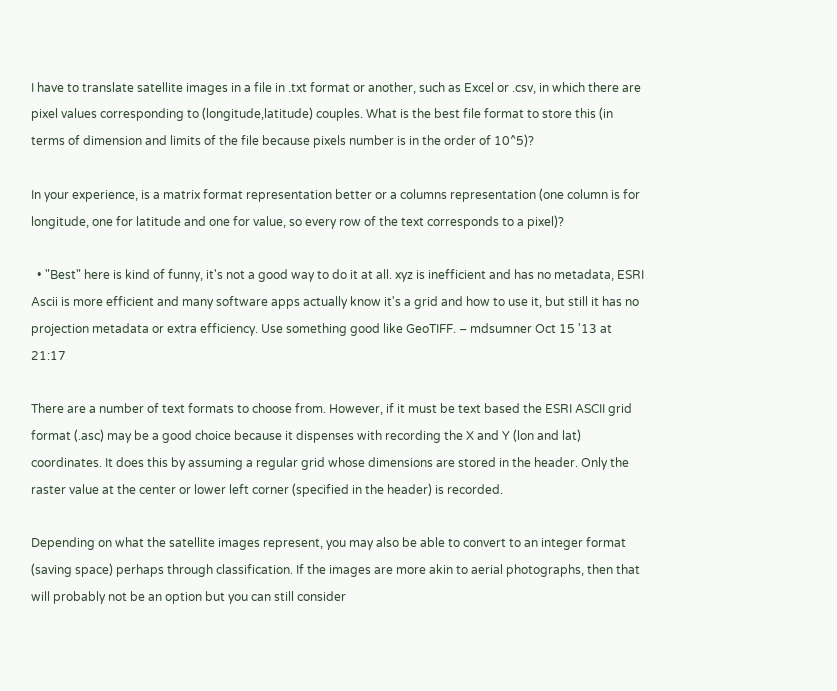I have to translate satellite images in a file in .txt format or another, such as Excel or .csv, in which there are pixel values corresponding to (longitude,latitude) couples. What is the best file format to store this (in terms of dimension and limits of the file because pixels number is in the order of 10^5)?

In your experience, is a matrix format representation better or a columns representation (one column is for longitude, one for latitude and one for value, so every row of the text corresponds to a pixel)?

  • "Best" here is kind of funny, it's not a good way to do it at all. xyz is inefficient and has no metadata, ESRI Ascii is more efficient and many software apps actually know it's a grid and how to use it, but still it has no projection metadata or extra efficiency. Use something good like GeoTIFF. – mdsumner Oct 15 '13 at 21:17

There are a number of text formats to choose from. However, if it must be text based the ESRI ASCII grid format (.asc) may be a good choice because it dispenses with recording the X and Y (lon and lat) coordinates. It does this by assuming a regular grid whose dimensions are stored in the header. Only the raster value at the center or lower left corner (specified in the header) is recorded.

Depending on what the satellite images represent, you may also be able to convert to an integer format (saving space) perhaps through classification. If the images are more akin to aerial photographs, then that will probably not be an option but you can still consider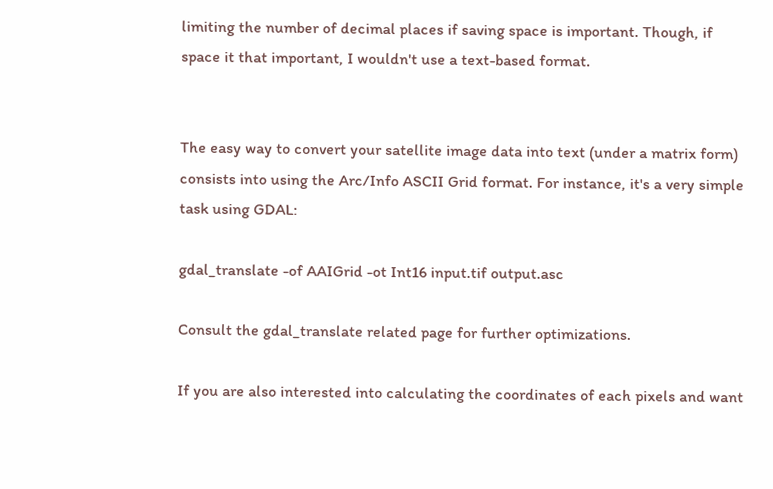limiting the number of decimal places if saving space is important. Though, if space it that important, I wouldn't use a text-based format.


The easy way to convert your satellite image data into text (under a matrix form) consists into using the Arc/Info ASCII Grid format. For instance, it's a very simple task using GDAL:

gdal_translate -of AAIGrid -ot Int16 input.tif output.asc

Consult the gdal_translate related page for further optimizations.

If you are also interested into calculating the coordinates of each pixels and want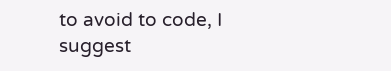to avoid to code, I suggest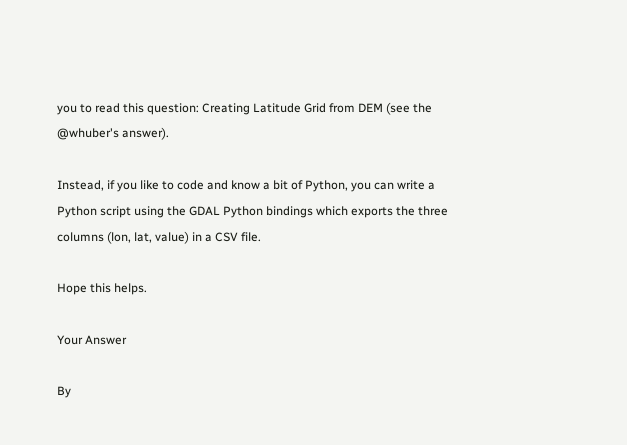you to read this question: Creating Latitude Grid from DEM (see the @whuber's answer).

Instead, if you like to code and know a bit of Python, you can write a Python script using the GDAL Python bindings which exports the three columns (lon, lat, value) in a CSV file.

Hope this helps.

Your Answer

By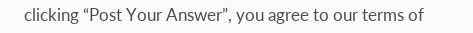clicking “Post Your Answer”, you agree to our terms of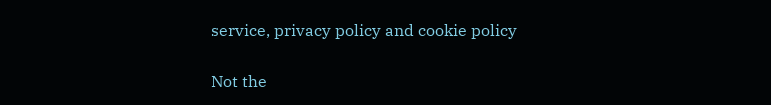service, privacy policy and cookie policy

Not the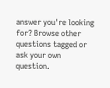answer you're looking for? Browse other questions tagged or ask your own question.